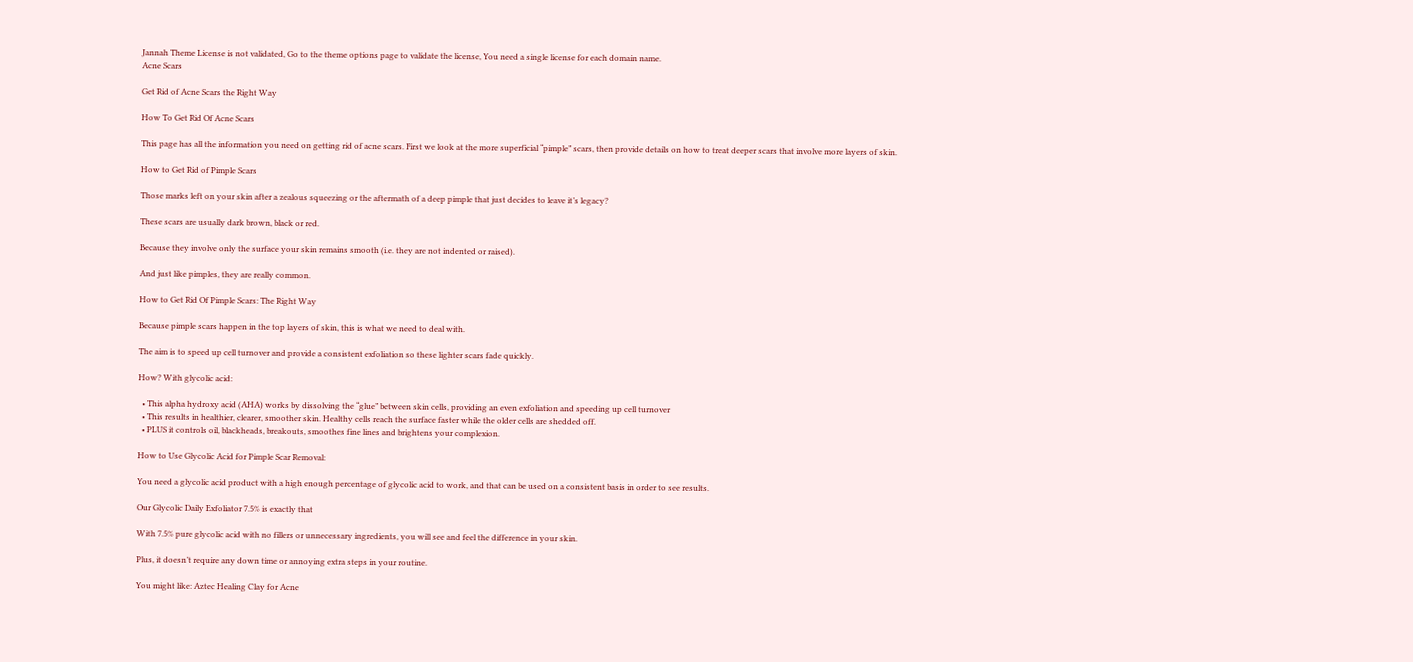Jannah Theme License is not validated, Go to the theme options page to validate the license, You need a single license for each domain name.
Acne Scars

Get Rid of Acne Scars the Right Way

How To Get Rid Of Acne Scars

This page has all the information you need on getting rid of acne scars. First we look at the more superficial “pimple” scars, then provide details on how to treat deeper scars that involve more layers of skin.

How to Get Rid of Pimple Scars

Those marks left on your skin after a zealous squeezing or the aftermath of a deep pimple that just decides to leave it’s legacy?

These scars are usually dark brown, black or red.

Because they involve only the surface your skin remains smooth (i.e. they are not indented or raised).

And just like pimples, they are really common.

How to Get Rid Of Pimple Scars: The Right Way

Because pimple scars happen in the top layers of skin, this is what we need to deal with.

The aim is to speed up cell turnover and provide a consistent exfoliation so these lighter scars fade quickly.

How? With glycolic acid:

  • This alpha hydroxy acid (AHA) works by dissolving the “glue” between skin cells, providing an even exfoliation and speeding up cell turnover
  • This results in healthier, clearer, smoother skin. Healthy cells reach the surface faster while the older cells are shedded off.
  • PLUS it controls oil, blackheads, breakouts, smoothes fine lines and brightens your complexion.

How to Use Glycolic Acid for Pimple Scar Removal:

You need a glycolic acid product with a high enough percentage of glycolic acid to work, and that can be used on a consistent basis in order to see results.

Our Glycolic Daily Exfoliator 7.5% is exactly that

With 7.5% pure glycolic acid with no fillers or unnecessary ingredients, you will see and feel the difference in your skin.

Plus, it doesn’t require any down time or annoying extra steps in your routine.

You might like: Aztec Healing Clay for Acne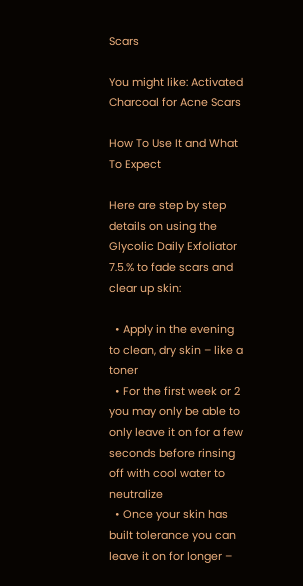Scars

You might like: Activated Charcoal for Acne Scars

How To Use It and What To Expect

Here are step by step details on using the Glycolic Daily Exfoliator 7.5.% to fade scars and clear up skin:

  • Apply in the evening to clean, dry skin – like a toner
  • For the first week or 2 you may only be able to only leave it on for a few seconds before rinsing off with cool water to neutralize
  • Once your skin has built tolerance you can leave it on for longer –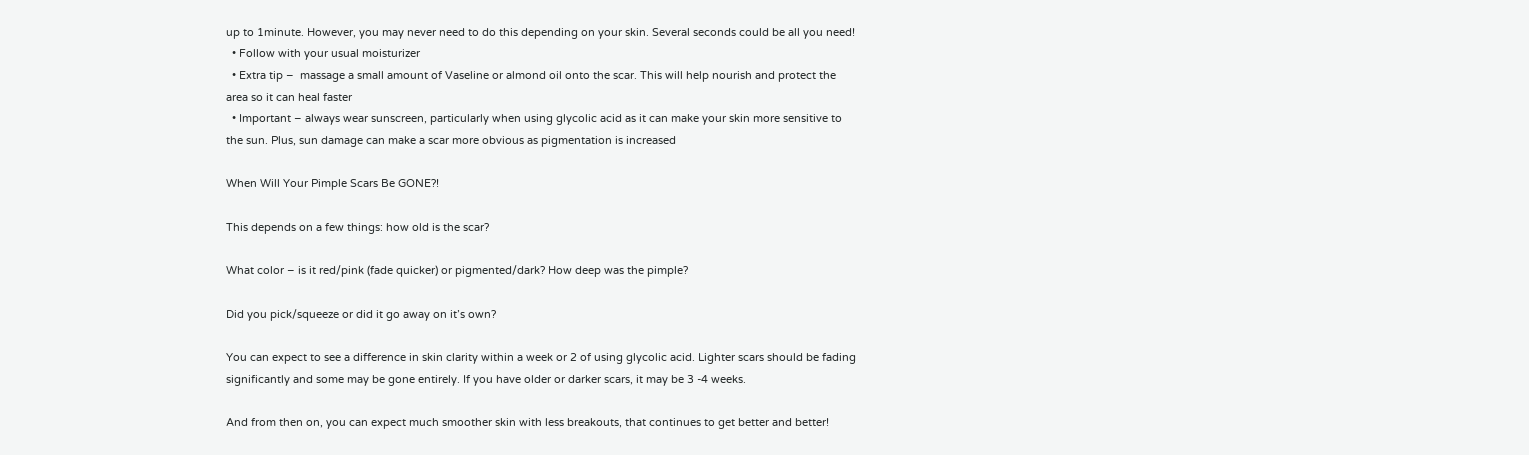up to 1minute. However, you may never need to do this depending on your skin. Several seconds could be all you need!
  • Follow with your usual moisturizer
  • Extra tip –  massage a small amount of Vaseline or almond oil onto the scar. This will help nourish and protect the area so it can heal faster
  • Important – always wear sunscreen, particularly when using glycolic acid as it can make your skin more sensitive to the sun. Plus, sun damage can make a scar more obvious as pigmentation is increased

When Will Your Pimple Scars Be GONE?!

This depends on a few things: how old is the scar?

What color – is it red/pink (fade quicker) or pigmented/dark? How deep was the pimple?

Did you pick/squeeze or did it go away on it’s own?

You can expect to see a difference in skin clarity within a week or 2 of using glycolic acid. Lighter scars should be fading significantly and some may be gone entirely. If you have older or darker scars, it may be 3 -4 weeks.

And from then on, you can expect much smoother skin with less breakouts, that continues to get better and better!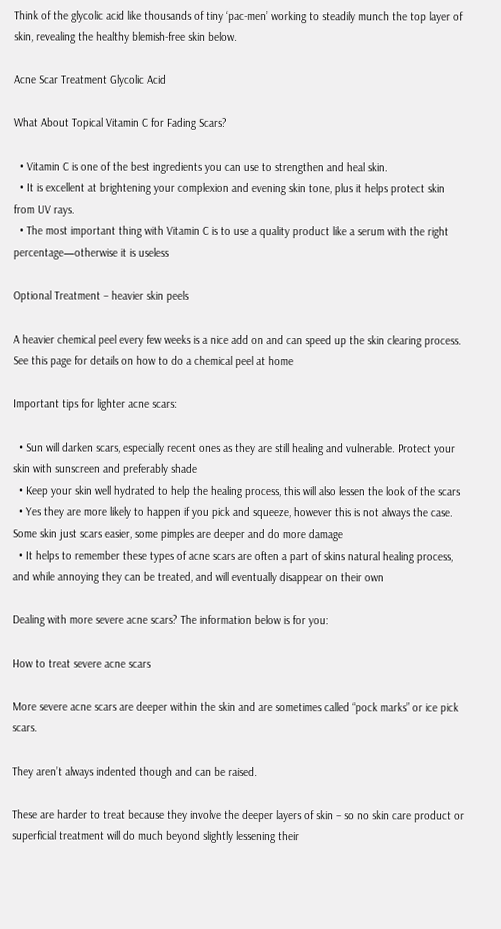Think of the glycolic acid like thousands of tiny ‘pac-men’ working to steadily munch the top layer of skin, revealing the healthy blemish-free skin below.

Acne Scar Treatment Glycolic Acid

What About Topical Vitamin C for Fading Scars?

  • Vitamin C is one of the best ingredients you can use to strengthen and heal skin.
  • It is excellent at brightening your complexion and evening skin tone, plus it helps protect skin from UV rays.
  • The most important thing with Vitamin C is to use a quality product like a serum with the right percentage—otherwise it is useless

Optional Treatment – heavier skin peels

A heavier chemical peel every few weeks is a nice add on and can speed up the skin clearing process. See this page for details on how to do a chemical peel at home

Important tips for lighter acne scars:

  • Sun will darken scars, especially recent ones as they are still healing and vulnerable. Protect your skin with sunscreen and preferably shade
  • Keep your skin well hydrated to help the healing process, this will also lessen the look of the scars
  • Yes they are more likely to happen if you pick and squeeze, however this is not always the case. Some skin just scars easier, some pimples are deeper and do more damage
  • It helps to remember these types of acne scars are often a part of skins natural healing process, and while annoying they can be treated, and will eventually disappear on their own

Dealing with more severe acne scars? The information below is for you:

How to treat severe acne scars

More severe acne scars are deeper within the skin and are sometimes called “pock marks” or ice pick scars.

They aren’t always indented though and can be raised.

These are harder to treat because they involve the deeper layers of skin – so no skin care product or superficial treatment will do much beyond slightly lessening their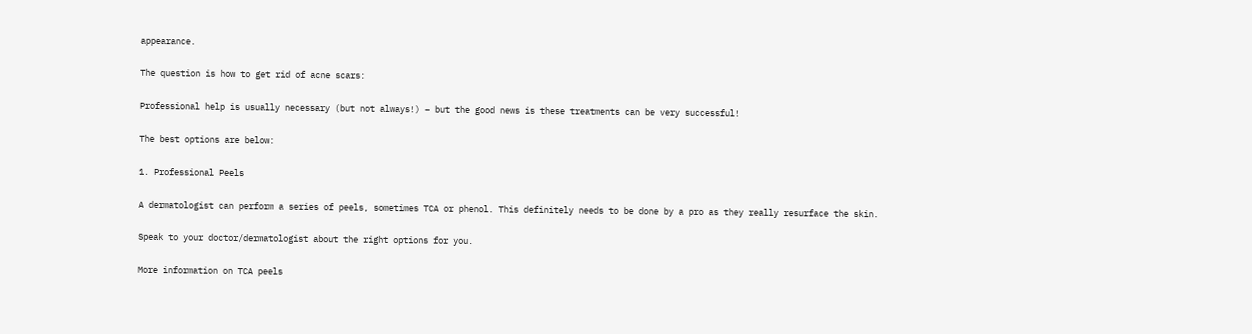appearance.

The question is how to get rid of acne scars:

Professional help is usually necessary (but not always!) – but the good news is these treatments can be very successful!

The best options are below:

1. Professional Peels

A dermatologist can perform a series of peels, sometimes TCA or phenol. This definitely needs to be done by a pro as they really resurface the skin.

Speak to your doctor/dermatologist about the right options for you.

More information on TCA peels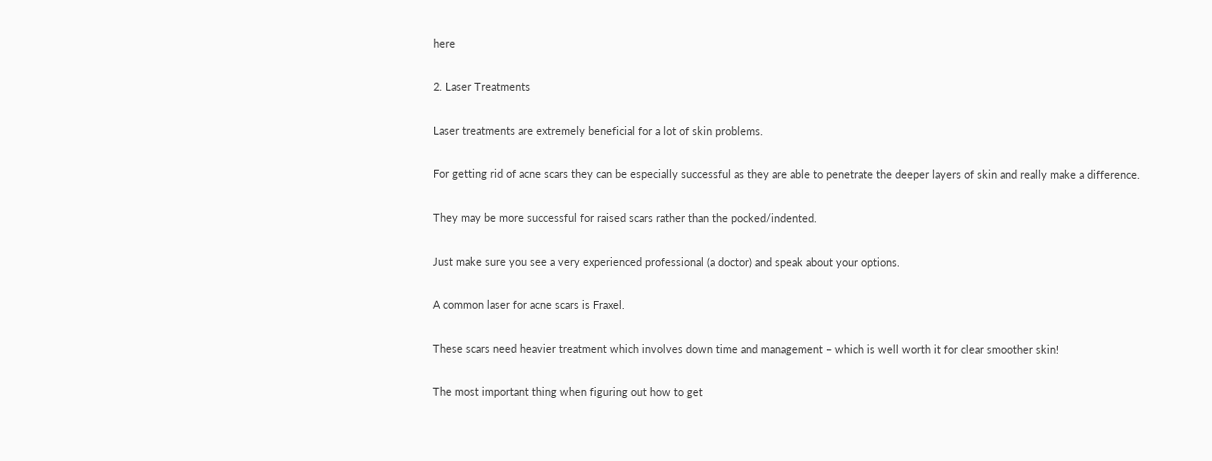here

2. Laser Treatments

Laser treatments are extremely beneficial for a lot of skin problems.

For getting rid of acne scars they can be especially successful as they are able to penetrate the deeper layers of skin and really make a difference.

They may be more successful for raised scars rather than the pocked/indented.

Just make sure you see a very experienced professional (a doctor) and speak about your options.

A common laser for acne scars is Fraxel.

These scars need heavier treatment which involves down time and management – which is well worth it for clear smoother skin!

The most important thing when figuring out how to get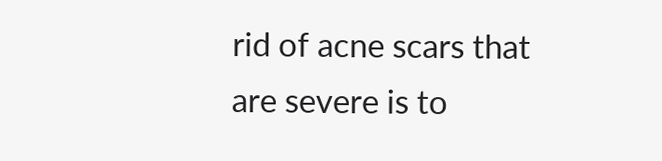rid of acne scars that are severe is to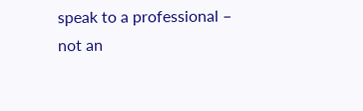speak to a professional – not an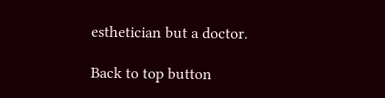esthetician but a doctor.

Back to top button